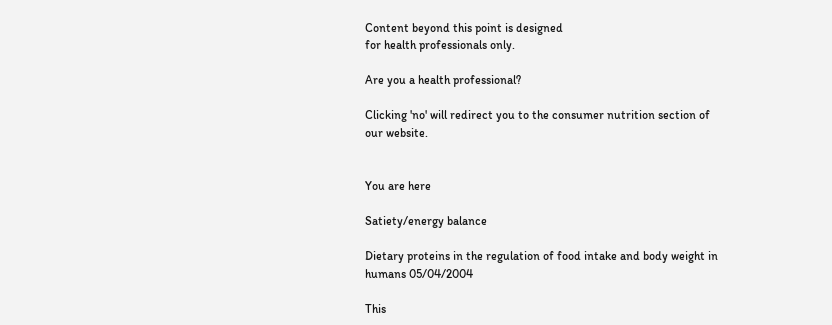Content beyond this point is designed
for health professionals only.

Are you a health professional?

Clicking 'no' will redirect you to the consumer nutrition section of our website.


You are here

Satiety/energy balance

Dietary proteins in the regulation of food intake and body weight in humans 05/04/2004

This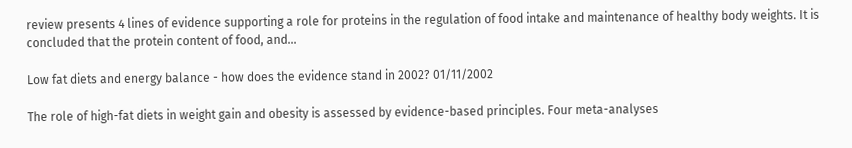review presents 4 lines of evidence supporting a role for proteins in the regulation of food intake and maintenance of healthy body weights. It is concluded that the protein content of food, and...

Low fat diets and energy balance - how does the evidence stand in 2002? 01/11/2002

The role of high-fat diets in weight gain and obesity is assessed by evidence-based principles. Four meta-analyses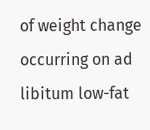of weight change occurring on ad libitum low-fat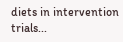diets in intervention trials...